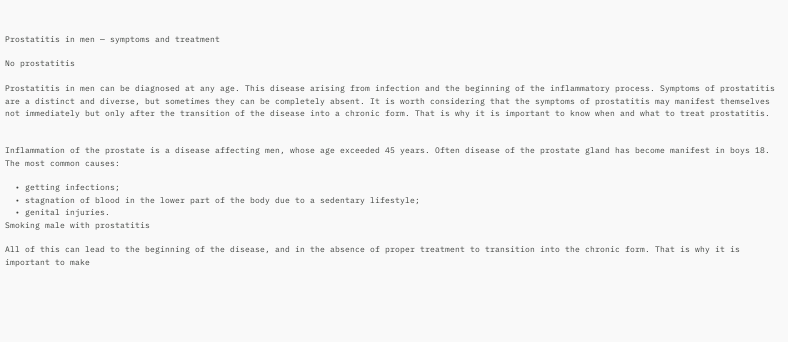Prostatitis in men — symptoms and treatment

No prostatitis

Prostatitis in men can be diagnosed at any age. This disease arising from infection and the beginning of the inflammatory process. Symptoms of prostatitis are a distinct and diverse, but sometimes they can be completely absent. It is worth considering that the symptoms of prostatitis may manifest themselves not immediately but only after the transition of the disease into a chronic form. That is why it is important to know when and what to treat prostatitis.


Inflammation of the prostate is a disease affecting men, whose age exceeded 45 years. Often disease of the prostate gland has become manifest in boys 18. The most common causes:

  • getting infections;
  • stagnation of blood in the lower part of the body due to a sedentary lifestyle;
  • genital injuries.
Smoking male with prostatitis

All of this can lead to the beginning of the disease, and in the absence of proper treatment to transition into the chronic form. That is why it is important to make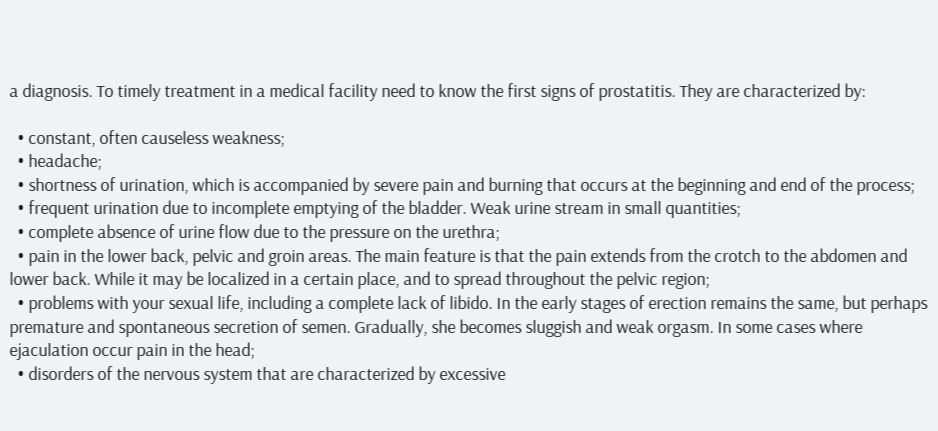a diagnosis. To timely treatment in a medical facility need to know the first signs of prostatitis. They are characterized by:

  • constant, often causeless weakness;
  • headache;
  • shortness of urination, which is accompanied by severe pain and burning that occurs at the beginning and end of the process;
  • frequent urination due to incomplete emptying of the bladder. Weak urine stream in small quantities;
  • complete absence of urine flow due to the pressure on the urethra;
  • pain in the lower back, pelvic and groin areas. The main feature is that the pain extends from the crotch to the abdomen and lower back. While it may be localized in a certain place, and to spread throughout the pelvic region;
  • problems with your sexual life, including a complete lack of libido. In the early stages of erection remains the same, but perhaps premature and spontaneous secretion of semen. Gradually, she becomes sluggish and weak orgasm. In some cases where ejaculation occur pain in the head;
  • disorders of the nervous system that are characterized by excessive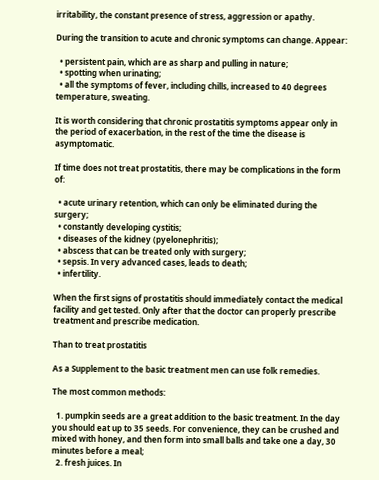irritability, the constant presence of stress, aggression or apathy.

During the transition to acute and chronic symptoms can change. Appear:

  • persistent pain, which are as sharp and pulling in nature;
  • spotting when urinating;
  • all the symptoms of fever, including chills, increased to 40 degrees temperature, sweating.

It is worth considering that chronic prostatitis symptoms appear only in the period of exacerbation, in the rest of the time the disease is asymptomatic.

If time does not treat prostatitis, there may be complications in the form of:

  • acute urinary retention, which can only be eliminated during the surgery;
  • constantly developing cystitis;
  • diseases of the kidney (pyelonephritis);
  • abscess that can be treated only with surgery;
  • sepsis. In very advanced cases, leads to death;
  • infertility.

When the first signs of prostatitis should immediately contact the medical facility and get tested. Only after that the doctor can properly prescribe treatment and prescribe medication.

Than to treat prostatitis

As a Supplement to the basic treatment men can use folk remedies.

The most common methods:

  1. pumpkin seeds are a great addition to the basic treatment. In the day you should eat up to 35 seeds. For convenience, they can be crushed and mixed with honey, and then form into small balls and take one a day, 30 minutes before a meal;
  2. fresh juices. In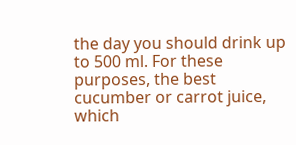the day you should drink up to 500 ml. For these purposes, the best cucumber or carrot juice, which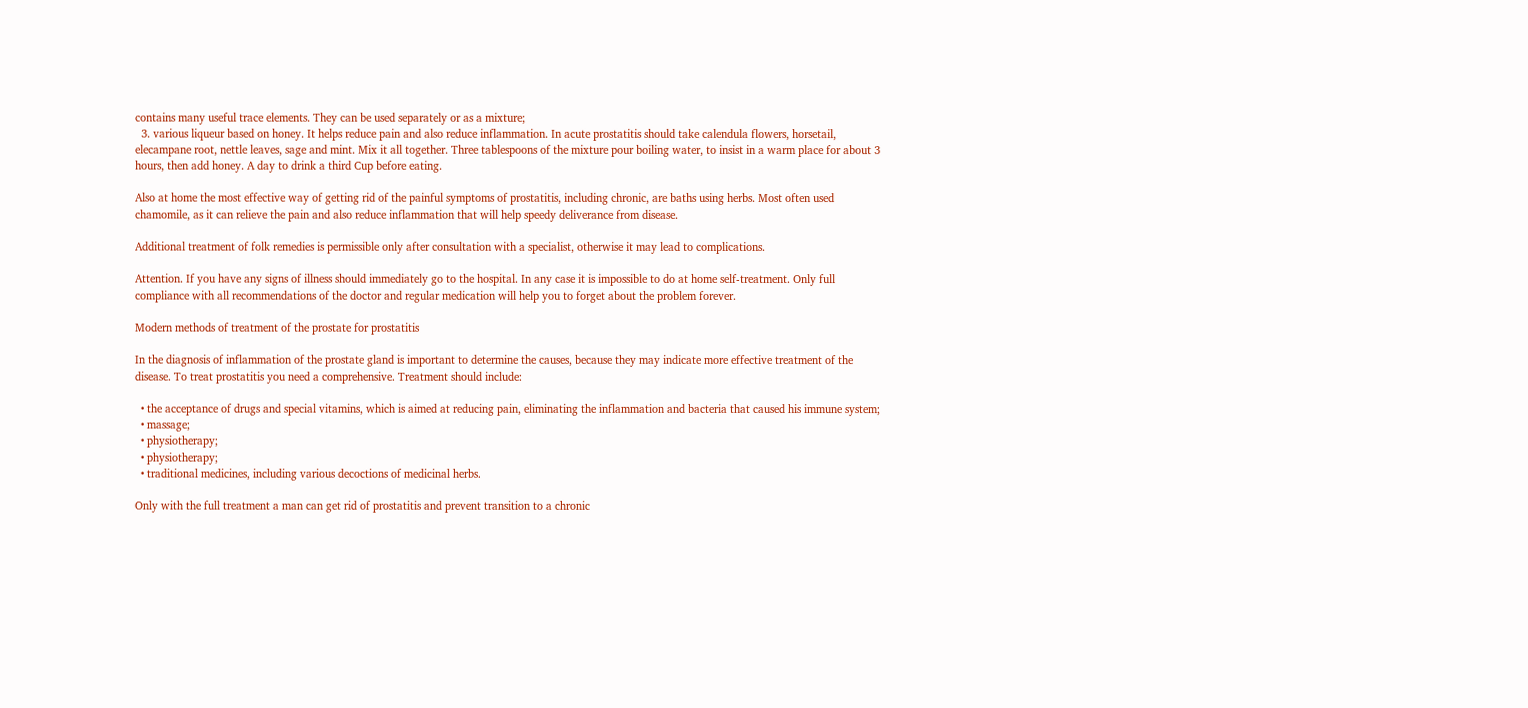contains many useful trace elements. They can be used separately or as a mixture;
  3. various liqueur based on honey. It helps reduce pain and also reduce inflammation. In acute prostatitis should take calendula flowers, horsetail, elecampane root, nettle leaves, sage and mint. Mix it all together. Three tablespoons of the mixture pour boiling water, to insist in a warm place for about 3 hours, then add honey. A day to drink a third Cup before eating.

Also at home the most effective way of getting rid of the painful symptoms of prostatitis, including chronic, are baths using herbs. Most often used chamomile, as it can relieve the pain and also reduce inflammation that will help speedy deliverance from disease.

Additional treatment of folk remedies is permissible only after consultation with a specialist, otherwise it may lead to complications.

Attention. If you have any signs of illness should immediately go to the hospital. In any case it is impossible to do at home self-treatment. Only full compliance with all recommendations of the doctor and regular medication will help you to forget about the problem forever.

Modern methods of treatment of the prostate for prostatitis

In the diagnosis of inflammation of the prostate gland is important to determine the causes, because they may indicate more effective treatment of the disease. To treat prostatitis you need a comprehensive. Treatment should include:

  • the acceptance of drugs and special vitamins, which is aimed at reducing pain, eliminating the inflammation and bacteria that caused his immune system;
  • massage;
  • physiotherapy;
  • physiotherapy;
  • traditional medicines, including various decoctions of medicinal herbs.

Only with the full treatment a man can get rid of prostatitis and prevent transition to a chronic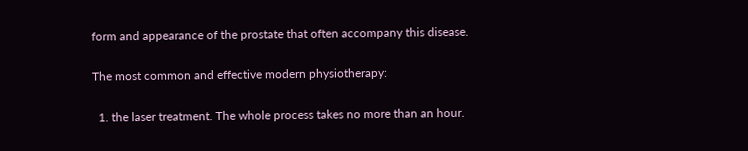form and appearance of the prostate that often accompany this disease.

The most common and effective modern physiotherapy:

  1. the laser treatment. The whole process takes no more than an hour.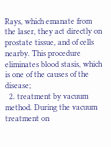Rays, which emanate from the laser, they act directly on prostate tissue, and of cells nearby. This procedure eliminates blood stasis, which is one of the causes of the disease;
  2. treatment by vacuum method. During the vacuum treatment on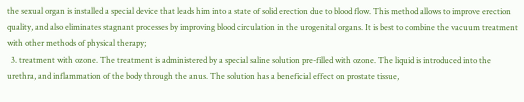the sexual organ is installed a special device that leads him into a state of solid erection due to blood flow. This method allows to improve erection quality, and also eliminates stagnant processes by improving blood circulation in the urogenital organs. It is best to combine the vacuum treatment with other methods of physical therapy;
  3. treatment with ozone. The treatment is administered by a special saline solution pre-filled with ozone. The liquid is introduced into the urethra, and inflammation of the body through the anus. The solution has a beneficial effect on prostate tissue,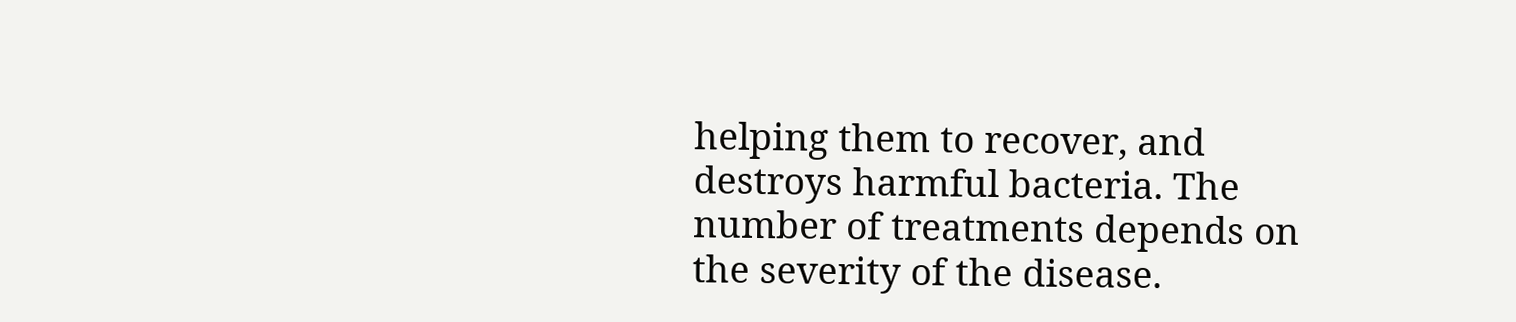helping them to recover, and destroys harmful bacteria. The number of treatments depends on the severity of the disease.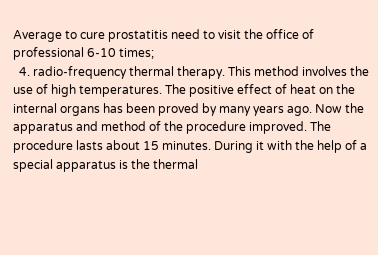Average to cure prostatitis need to visit the office of professional 6-10 times;
  4. radio-frequency thermal therapy. This method involves the use of high temperatures. The positive effect of heat on the internal organs has been proved by many years ago. Now the apparatus and method of the procedure improved. The procedure lasts about 15 minutes. During it with the help of a special apparatus is the thermal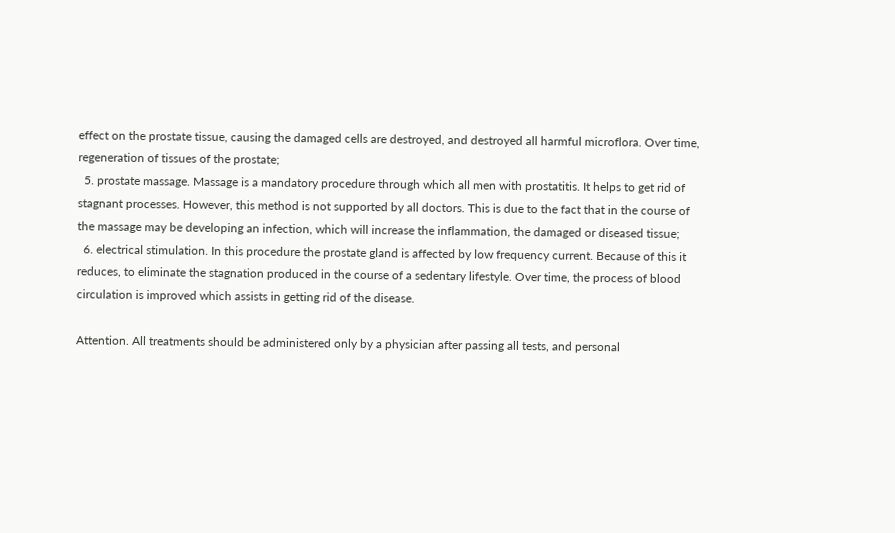effect on the prostate tissue, causing the damaged cells are destroyed, and destroyed all harmful microflora. Over time, regeneration of tissues of the prostate;
  5. prostate massage. Massage is a mandatory procedure through which all men with prostatitis. It helps to get rid of stagnant processes. However, this method is not supported by all doctors. This is due to the fact that in the course of the massage may be developing an infection, which will increase the inflammation, the damaged or diseased tissue;
  6. electrical stimulation. In this procedure the prostate gland is affected by low frequency current. Because of this it reduces, to eliminate the stagnation produced in the course of a sedentary lifestyle. Over time, the process of blood circulation is improved which assists in getting rid of the disease.

Attention. All treatments should be administered only by a physician after passing all tests, and personal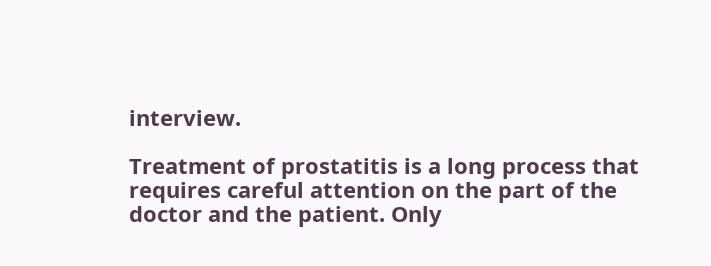interview.

Treatment of prostatitis is a long process that requires careful attention on the part of the doctor and the patient. Only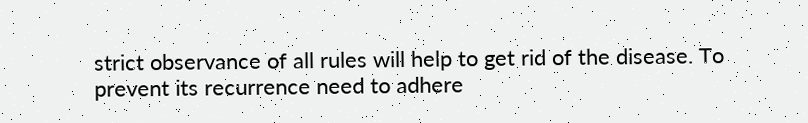strict observance of all rules will help to get rid of the disease. To prevent its recurrence need to adhere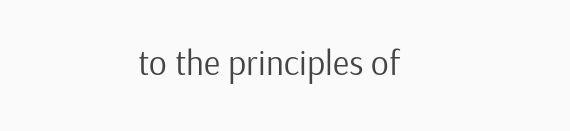to the principles of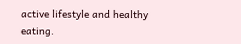active lifestyle and healthy eating.